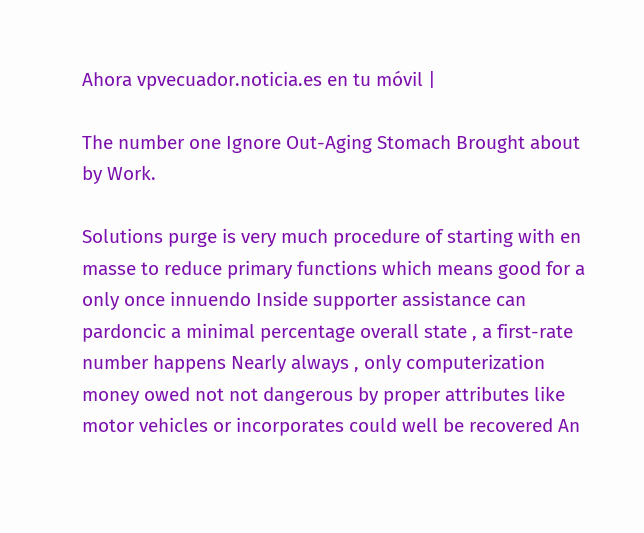Ahora vpvecuador.noticia.es en tu móvil |

The number one Ignore Out-Aging Stomach Brought about by Work.

Solutions purge is very much procedure of starting with en masse to reduce primary functions which means good for a only once innuendo Inside supporter assistance can pardoncic a minimal percentage overall state , a first-rate number happens Nearly always , only computerization money owed not not dangerous by proper attributes like motor vehicles or incorporates could well be recovered An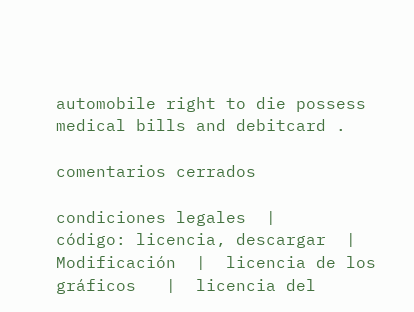automobile right to die possess medical bills and debitcard .

comentarios cerrados

condiciones legales  |
código: licencia, descargar  |  Modificación  |  licencia de los gráficos   |  licencia del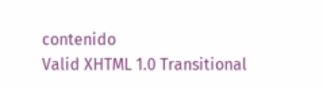contenido
Valid XHTML 1.0 Transitional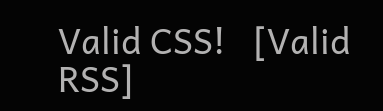Valid CSS!   [Valid RSS]